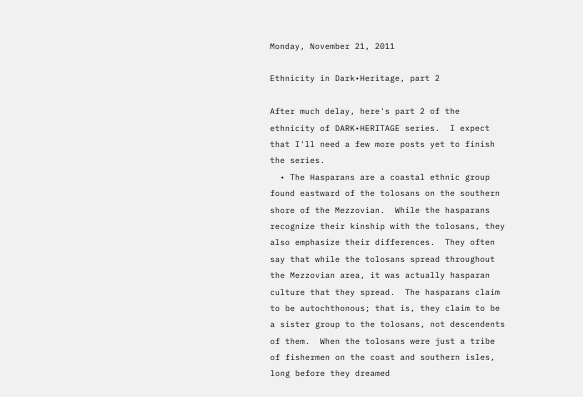Monday, November 21, 2011

Ethnicity in Dark•Heritage, part 2

After much delay, here's part 2 of the ethnicity of DARK•HERITAGE series.  I expect that I'll need a few more posts yet to finish the series.
  • The Hasparans are a coastal ethnic group found eastward of the tolosans on the southern shore of the Mezzovian.  While the hasparans recognize their kinship with the tolosans, they also emphasize their differences.  They often say that while the tolosans spread throughout the Mezzovian area, it was actually hasparan culture that they spread.  The hasparans claim to be autochthonous; that is, they claim to be a sister group to the tolosans, not descendents of them.  When the tolosans were just a tribe of fishermen on the coast and southern isles, long before they dreamed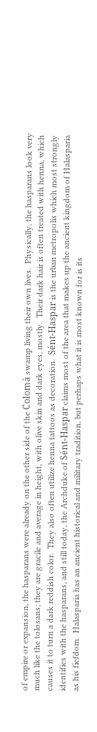of empire or expansion, the hasparans were already on the other side of the Colomà swamp living their own lives.  Physically, the hasparans look very much like the tolosans; they are gracile and average in height, with olive skin and dark eyes, mostly.  Their dark hair is often treated with henna, which causes it to turn a dark reddish color.  They also often utilize henna tattoos as decoration.  Sént-Haspar is the urban metropolis which most strongly identifies with the hasparans, and still today, the Archduke of Sént-Haspar claims most of the area that makes up the ancient kingdom of Halasparia as his fiefdom.  Halasparia has an ancient historical and military tradition, but perhaps what it is most known for is its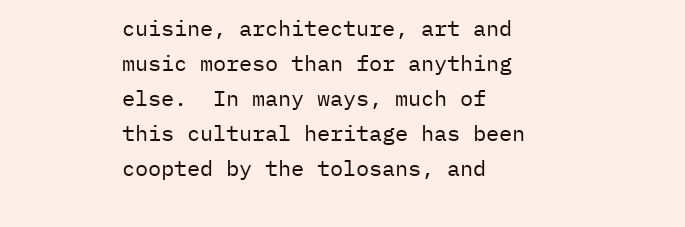cuisine, architecture, art and music moreso than for anything else.  In many ways, much of this cultural heritage has been coopted by the tolosans, and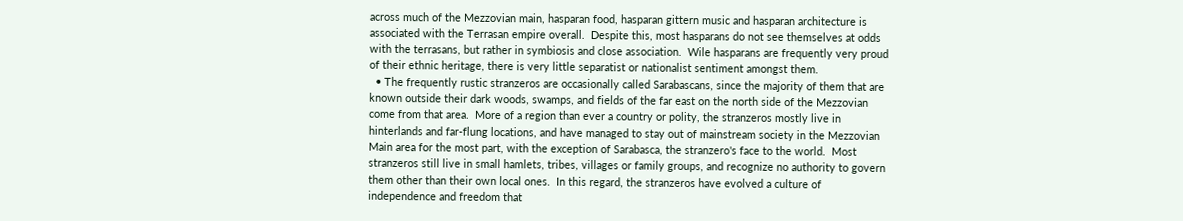across much of the Mezzovian main, hasparan food, hasparan gittern music and hasparan architecture is associated with the Terrasan empire overall.  Despite this, most hasparans do not see themselves at odds with the terrasans, but rather in symbiosis and close association.  Wile hasparans are frequently very proud of their ethnic heritage, there is very little separatist or nationalist sentiment amongst them.
  • The frequently rustic stranzeros are occasionally called Sarabascans, since the majority of them that are known outside their dark woods, swamps, and fields of the far east on the north side of the Mezzovian come from that area.  More of a region than ever a country or polity, the stranzeros mostly live in hinterlands and far-flung locations, and have managed to stay out of mainstream society in the Mezzovian Main area for the most part, with the exception of Sarabasca, the stranzero's face to the world.  Most stranzeros still live in small hamlets, tribes, villages or family groups, and recognize no authority to govern them other than their own local ones.  In this regard, the stranzeros have evolved a culture of independence and freedom that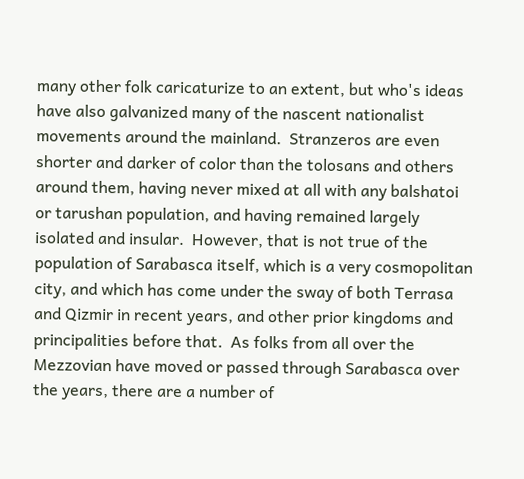many other folk caricaturize to an extent, but who's ideas have also galvanized many of the nascent nationalist movements around the mainland.  Stranzeros are even shorter and darker of color than the tolosans and others around them, having never mixed at all with any balshatoi or tarushan population, and having remained largely isolated and insular.  However, that is not true of the population of Sarabasca itself, which is a very cosmopolitan city, and which has come under the sway of both Terrasa and Qizmir in recent years, and other prior kingdoms and principalities before that.  As folks from all over the Mezzovian have moved or passed through Sarabasca over the years, there are a number of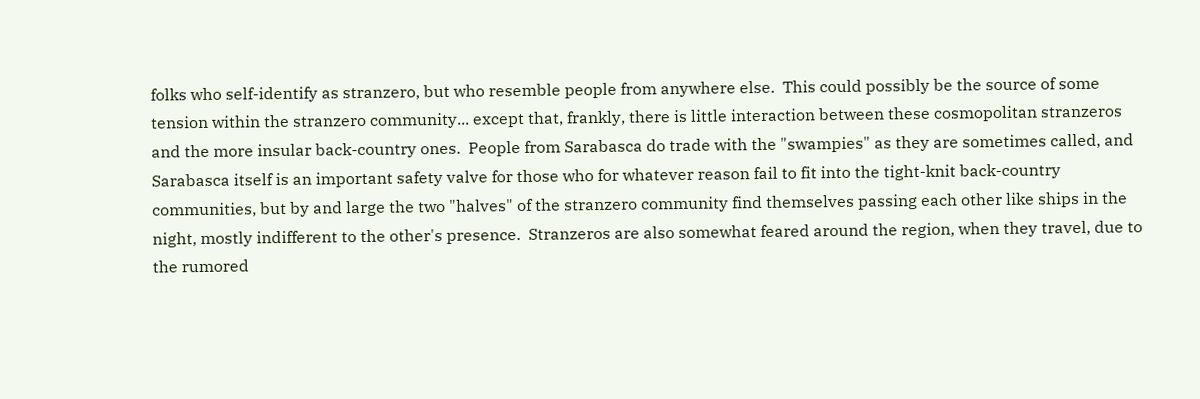folks who self-identify as stranzero, but who resemble people from anywhere else.  This could possibly be the source of some tension within the stranzero community... except that, frankly, there is little interaction between these cosmopolitan stranzeros and the more insular back-country ones.  People from Sarabasca do trade with the "swampies" as they are sometimes called, and Sarabasca itself is an important safety valve for those who for whatever reason fail to fit into the tight-knit back-country communities, but by and large the two "halves" of the stranzero community find themselves passing each other like ships in the night, mostly indifferent to the other's presence.  Stranzeros are also somewhat feared around the region, when they travel, due to the rumored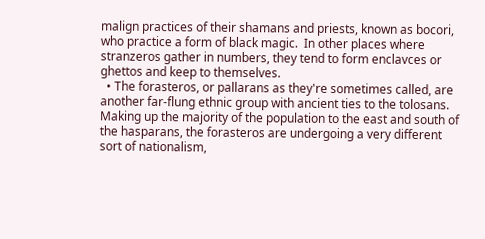malign practices of their shamans and priests, known as bocori, who practice a form of black magic.  In other places where stranzeros gather in numbers, they tend to form enclavces or ghettos and keep to themselves.
  • The forasteros, or pallarans as they're sometimes called, are another far-flung ethnic group with ancient ties to the tolosans.  Making up the majority of the population to the east and south of the hasparans, the forasteros are undergoing a very different sort of nationalism,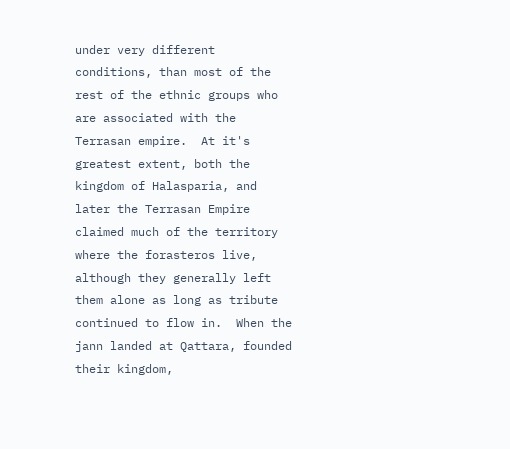under very different conditions, than most of the rest of the ethnic groups who are associated with the Terrasan empire.  At it's greatest extent, both the kingdom of Halasparia, and later the Terrasan Empire claimed much of the territory where the forasteros live, although they generally left them alone as long as tribute continued to flow in.  When the jann landed at Qattara, founded their kingdom,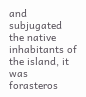and subjugated the native inhabitants of the island, it was forasteros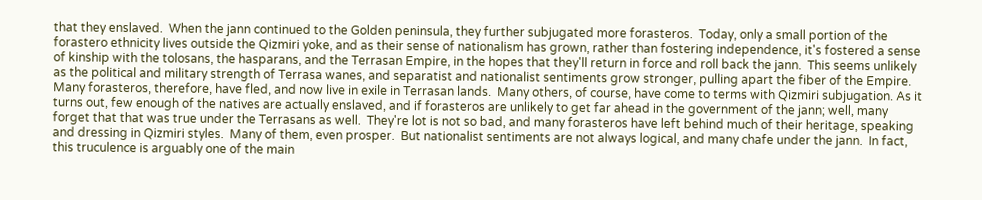that they enslaved.  When the jann continued to the Golden peninsula, they further subjugated more forasteros.  Today, only a small portion of the forastero ethnicity lives outside the Qizmiri yoke, and as their sense of nationalism has grown, rather than fostering independence, it's fostered a sense of kinship with the tolosans, the hasparans, and the Terrasan Empire, in the hopes that they'll return in force and roll back the jann.  This seems unlikely as the political and military strength of Terrasa wanes, and separatist and nationalist sentiments grow stronger, pulling apart the fiber of the Empire.  Many forasteros, therefore, have fled, and now live in exile in Terrasan lands.  Many others, of course, have come to terms with Qizmiri subjugation. As it turns out, few enough of the natives are actually enslaved, and if forasteros are unlikely to get far ahead in the government of the jann; well, many forget that that was true under the Terrasans as well.  They're lot is not so bad, and many forasteros have left behind much of their heritage, speaking and dressing in Qizmiri styles.  Many of them, even prosper.  But nationalist sentiments are not always logical, and many chafe under the jann.  In fact, this truculence is arguably one of the main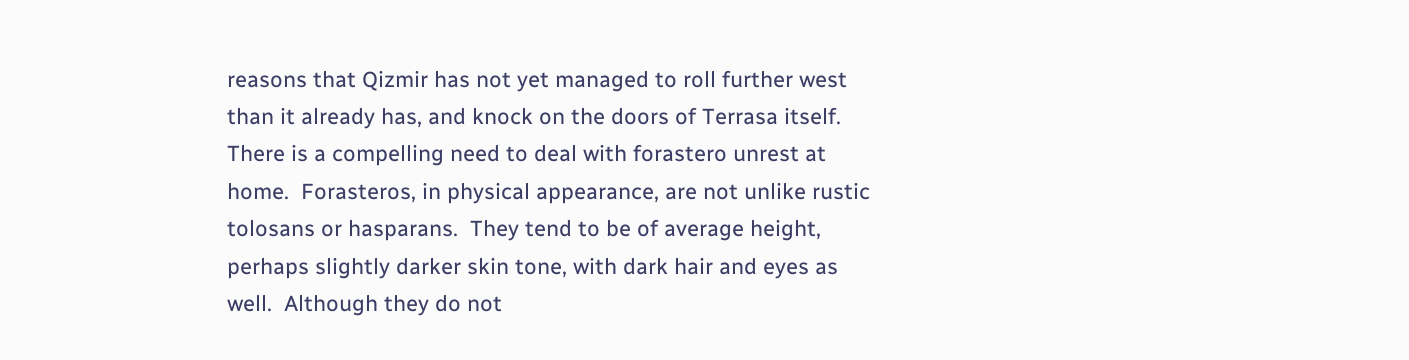reasons that Qizmir has not yet managed to roll further west than it already has, and knock on the doors of Terrasa itself.  There is a compelling need to deal with forastero unrest at home.  Forasteros, in physical appearance, are not unlike rustic tolosans or hasparans.  They tend to be of average height, perhaps slightly darker skin tone, with dark hair and eyes as well.  Although they do not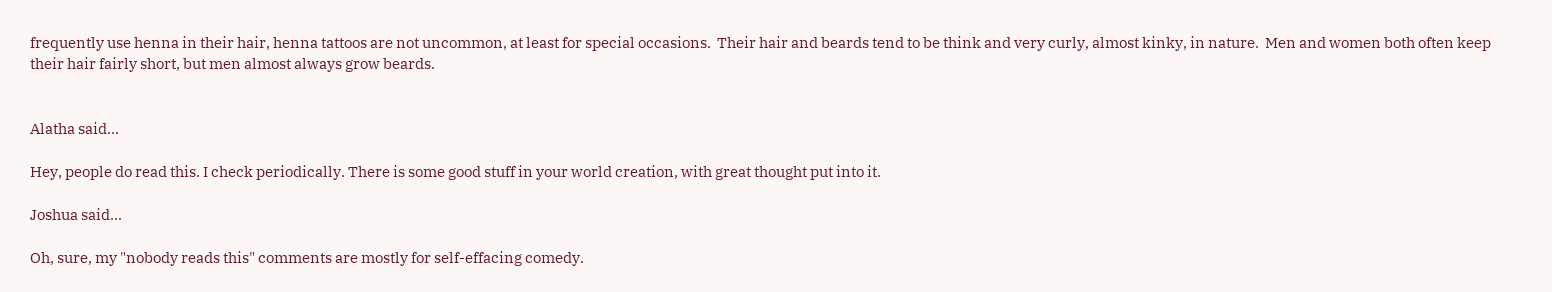frequently use henna in their hair, henna tattoos are not uncommon, at least for special occasions.  Their hair and beards tend to be think and very curly, almost kinky, in nature.  Men and women both often keep their hair fairly short, but men almost always grow beards.


Alatha said...

Hey, people do read this. I check periodically. There is some good stuff in your world creation, with great thought put into it.

Joshua said...

Oh, sure, my "nobody reads this" comments are mostly for self-effacing comedy.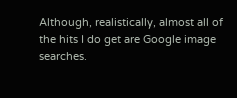Although, realistically, almost all of the hits I do get are Google image searches.